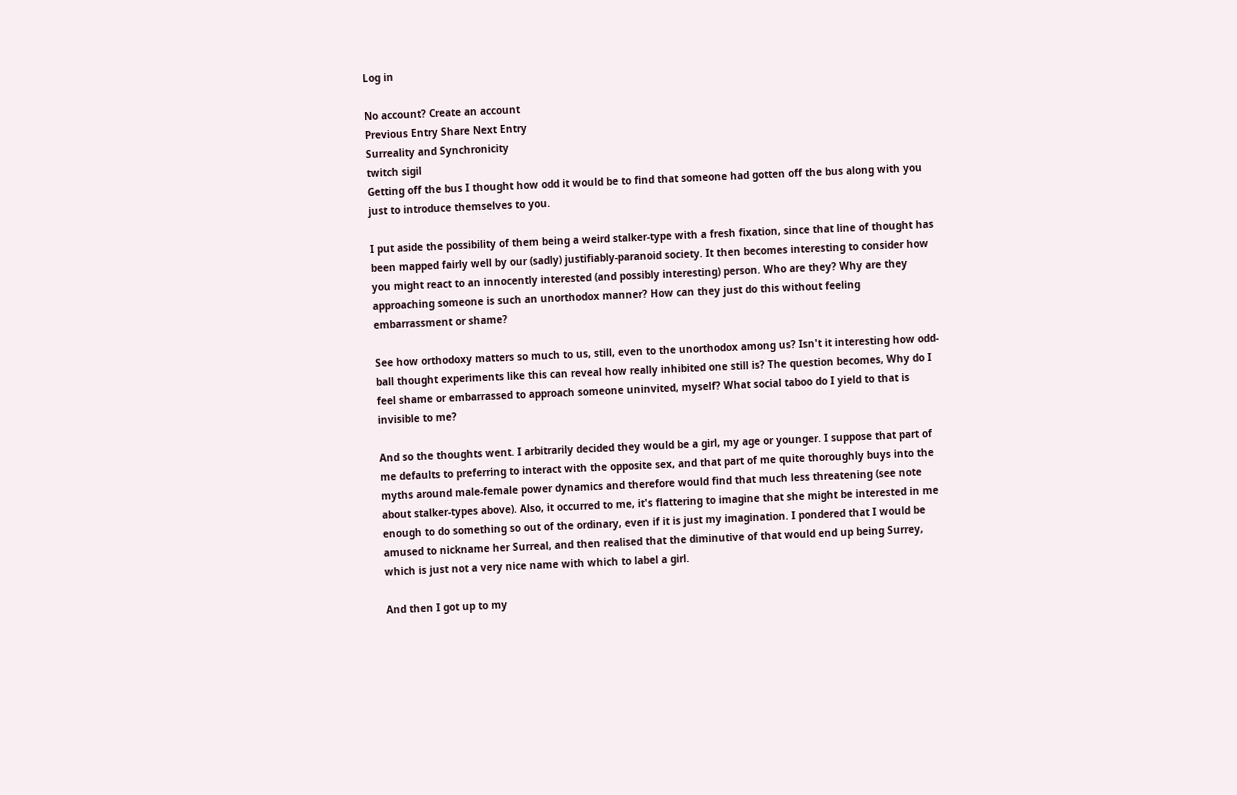Log in

No account? Create an account
Previous Entry Share Next Entry
Surreality and Synchronicity
twitch sigil
Getting off the bus I thought how odd it would be to find that someone had gotten off the bus along with you just to introduce themselves to you.

I put aside the possibility of them being a weird stalker-type with a fresh fixation, since that line of thought has been mapped fairly well by our (sadly) justifiably-paranoid society. It then becomes interesting to consider how you might react to an innocently interested (and possibly interesting) person. Who are they? Why are they approaching someone is such an unorthodox manner? How can they just do this without feeling embarrassment or shame?

See how orthodoxy matters so much to us, still, even to the unorthodox among us? Isn't it interesting how odd-ball thought experiments like this can reveal how really inhibited one still is? The question becomes, Why do I feel shame or embarrassed to approach someone uninvited, myself? What social taboo do I yield to that is invisible to me?

And so the thoughts went. I arbitrarily decided they would be a girl, my age or younger. I suppose that part of me defaults to preferring to interact with the opposite sex, and that part of me quite thoroughly buys into the myths around male-female power dynamics and therefore would find that much less threatening (see note about stalker-types above). Also, it occurred to me, it's flattering to imagine that she might be interested in me enough to do something so out of the ordinary, even if it is just my imagination. I pondered that I would be amused to nickname her Surreal, and then realised that the diminutive of that would end up being Surrey, which is just not a very nice name with which to label a girl.

And then I got up to my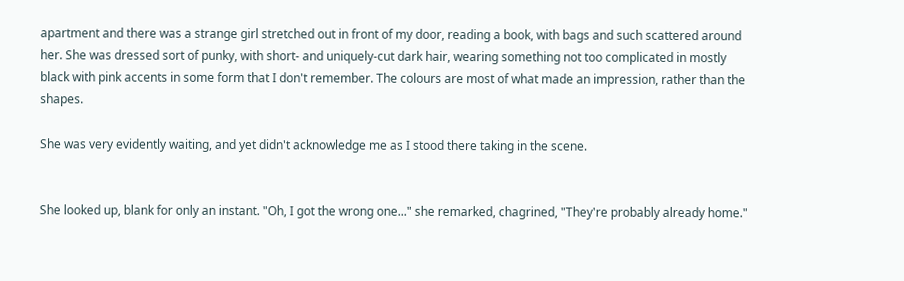apartment and there was a strange girl stretched out in front of my door, reading a book, with bags and such scattered around her. She was dressed sort of punky, with short- and uniquely-cut dark hair, wearing something not too complicated in mostly black with pink accents in some form that I don't remember. The colours are most of what made an impression, rather than the shapes.

She was very evidently waiting, and yet didn't acknowledge me as I stood there taking in the scene.


She looked up, blank for only an instant. "Oh, I got the wrong one..." she remarked, chagrined, "They're probably already home."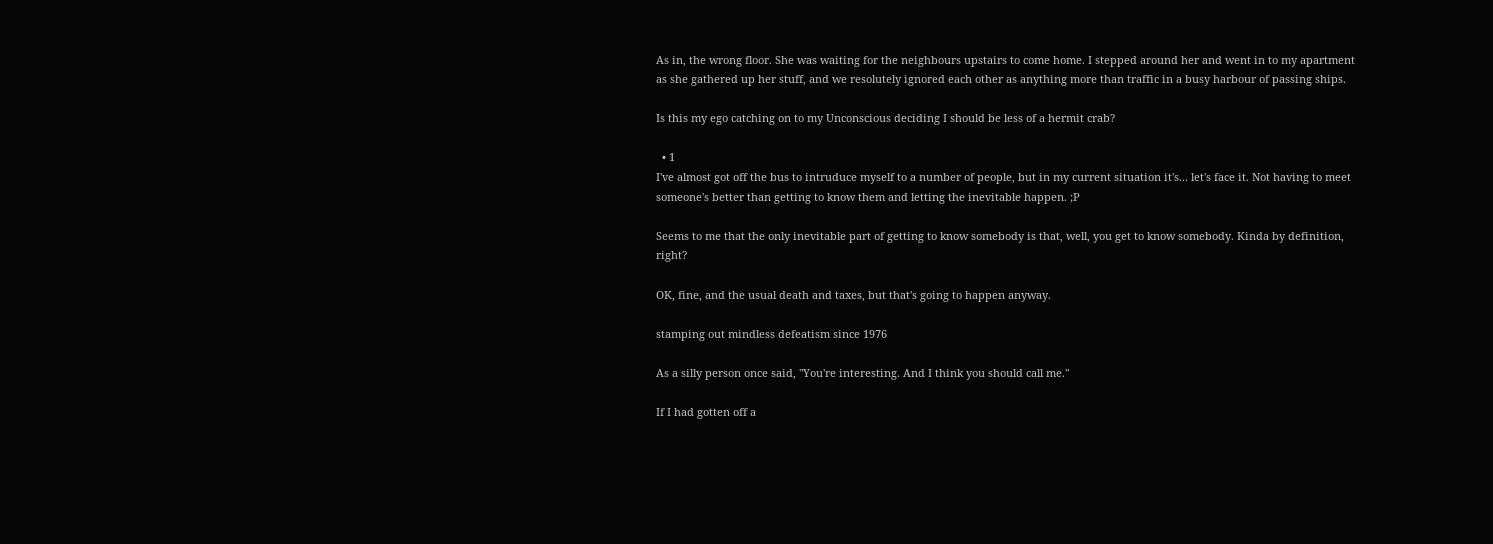As in, the wrong floor. She was waiting for the neighbours upstairs to come home. I stepped around her and went in to my apartment as she gathered up her stuff, and we resolutely ignored each other as anything more than traffic in a busy harbour of passing ships.

Is this my ego catching on to my Unconscious deciding I should be less of a hermit crab?

  • 1
I've almost got off the bus to intruduce myself to a number of people, but in my current situation it's... let's face it. Not having to meet someone's better than getting to know them and letting the inevitable happen. ;P

Seems to me that the only inevitable part of getting to know somebody is that, well, you get to know somebody. Kinda by definition, right?

OK, fine, and the usual death and taxes, but that's going to happen anyway.

stamping out mindless defeatism since 1976

As a silly person once said, "You're interesting. And I think you should call me."

If I had gotten off a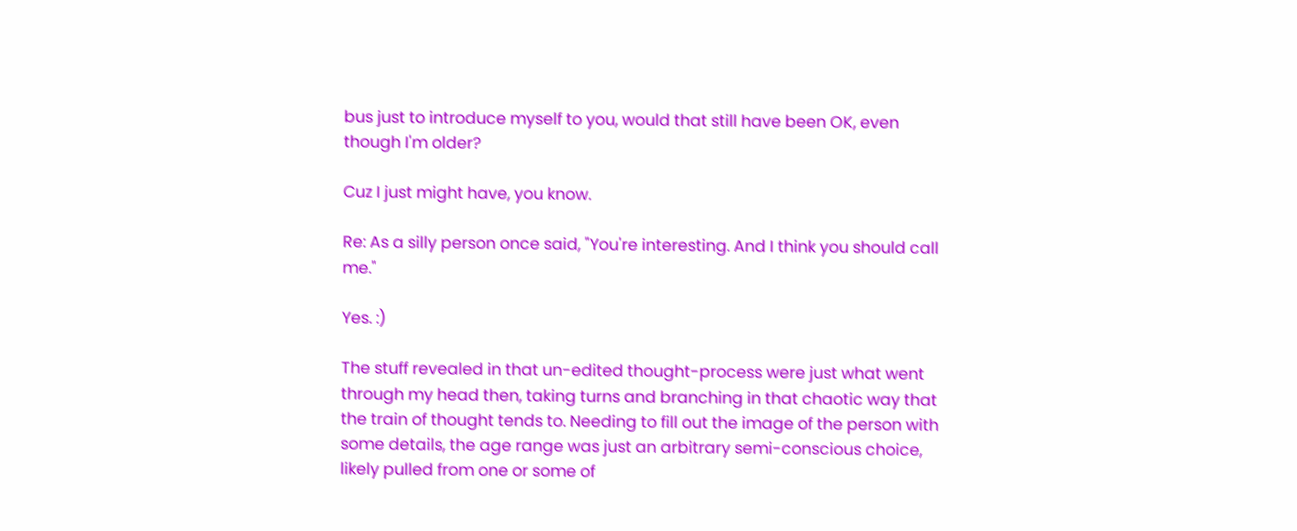bus just to introduce myself to you, would that still have been OK, even though I'm older?

Cuz I just might have, you know.

Re: As a silly person once said, "You're interesting. And I think you should call me."

Yes. :)

The stuff revealed in that un-edited thought-process were just what went through my head then, taking turns and branching in that chaotic way that the train of thought tends to. Needing to fill out the image of the person with some details, the age range was just an arbitrary semi-conscious choice, likely pulled from one or some of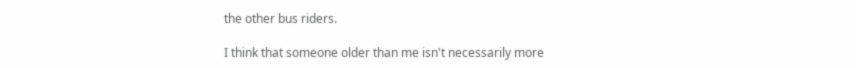the other bus riders.

I think that someone older than me isn't necessarily more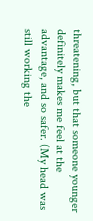threatening, but that someone younger definitely makes me feel at the advantage, and so safer. (My head was still working the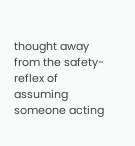thought away from the safety-reflex of assuming someone acting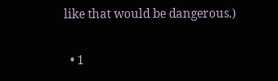like that would be dangerous.)

  • 1